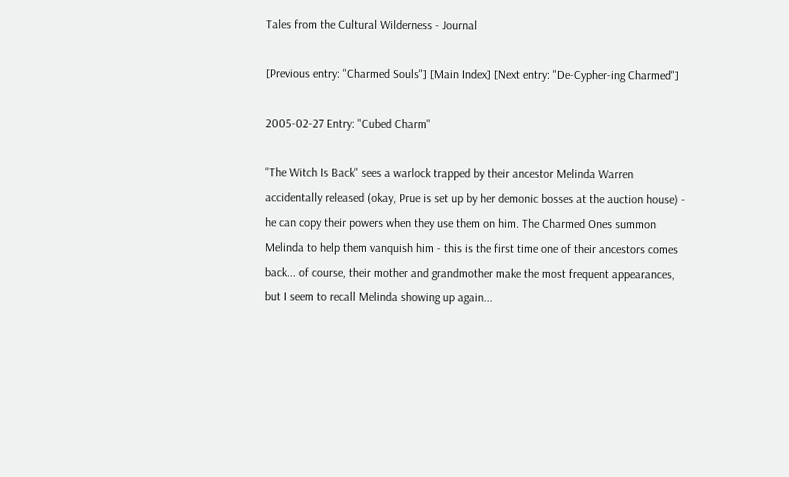Tales from the Cultural Wilderness - Journal

[Previous entry: "Charmed Souls"] [Main Index] [Next entry: "De-Cypher-ing Charmed"]

2005-02-27 Entry: "Cubed Charm"

"The Witch Is Back" sees a warlock trapped by their ancestor Melinda Warren accidentally released (okay, Prue is set up by her demonic bosses at the auction house) - he can copy their powers when they use them on him. The Charmed Ones summon Melinda to help them vanquish him - this is the first time one of their ancestors comes back... of course, their mother and grandmother make the most frequent appearances, but I seem to recall Melinda showing up again...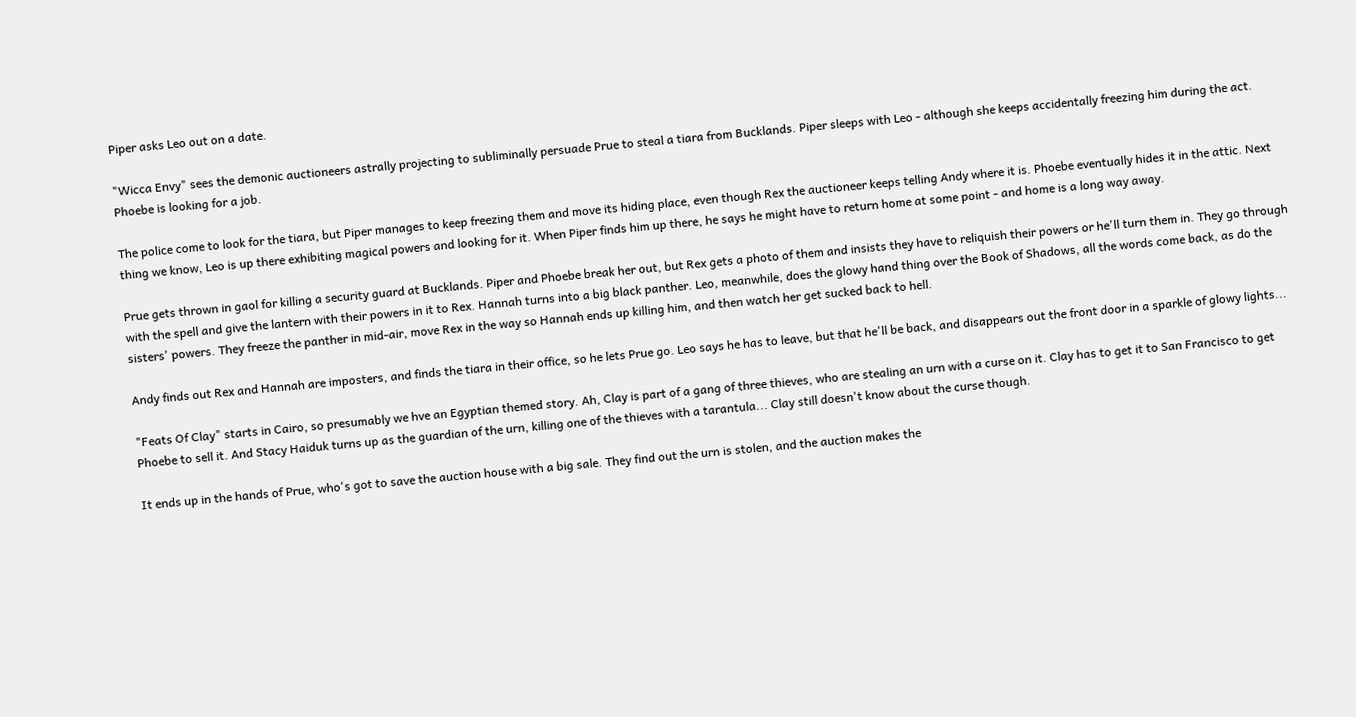Piper asks Leo out on a date.

"Wicca Envy" sees the demonic auctioneers astrally projecting to subliminally persuade Prue to steal a tiara from Bucklands. Piper sleeps with Leo - although she keeps accidentally freezing him during the act. Phoebe is looking for a job.

The police come to look for the tiara, but Piper manages to keep freezing them and move its hiding place, even though Rex the auctioneer keeps telling Andy where it is. Phoebe eventually hides it in the attic. Next thing we know, Leo is up there exhibiting magical powers and looking for it. When Piper finds him up there, he says he might have to return home at some point - and home is a long way away.

Prue gets thrown in gaol for killing a security guard at Bucklands. Piper and Phoebe break her out, but Rex gets a photo of them and insists they have to reliquish their powers or he'll turn them in. They go through with the spell and give the lantern with their powers in it to Rex. Hannah turns into a big black panther. Leo, meanwhile, does the glowy hand thing over the Book of Shadows, all the words come back, as do the sisters' powers. They freeze the panther in mid-air, move Rex in the way so Hannah ends up killing him, and then watch her get sucked back to hell.

Andy finds out Rex and Hannah are imposters, and finds the tiara in their office, so he lets Prue go. Leo says he has to leave, but that he'll be back, and disappears out the front door in a sparkle of glowy lights...

"Feats Of Clay" starts in Cairo, so presumably we hve an Egyptian themed story. Ah, Clay is part of a gang of three thieves, who are stealing an urn with a curse on it. Clay has to get it to San Francisco to get Phoebe to sell it. And Stacy Haiduk turns up as the guardian of the urn, killing one of the thieves with a tarantula... Clay still doesn't know about the curse though.

It ends up in the hands of Prue, who's got to save the auction house with a big sale. They find out the urn is stolen, and the auction makes the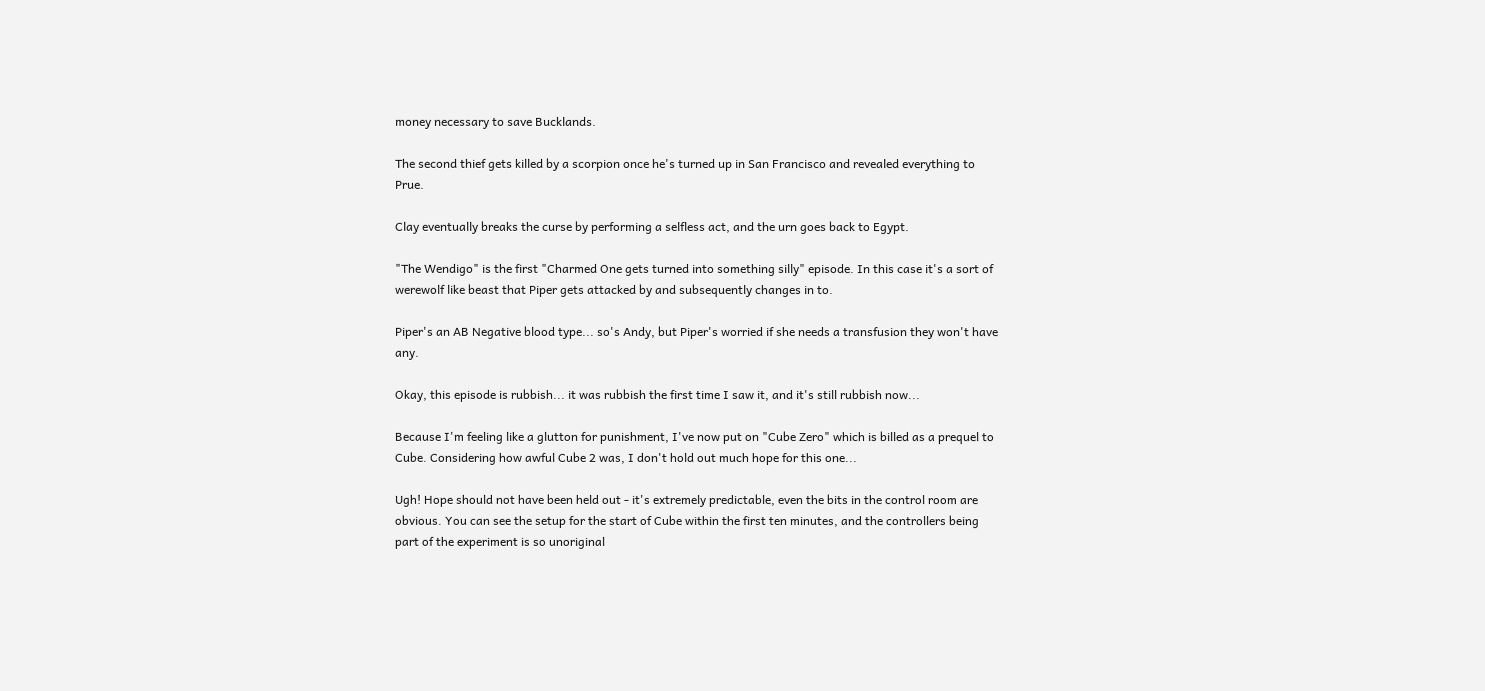money necessary to save Bucklands.

The second thief gets killed by a scorpion once he's turned up in San Francisco and revealed everything to Prue.

Clay eventually breaks the curse by performing a selfless act, and the urn goes back to Egypt.

"The Wendigo" is the first "Charmed One gets turned into something silly" episode. In this case it's a sort of werewolf like beast that Piper gets attacked by and subsequently changes in to.

Piper's an AB Negative blood type... so's Andy, but Piper's worried if she needs a transfusion they won't have any.

Okay, this episode is rubbish... it was rubbish the first time I saw it, and it's still rubbish now...

Because I'm feeling like a glutton for punishment, I've now put on "Cube Zero" which is billed as a prequel to Cube. Considering how awful Cube 2 was, I don't hold out much hope for this one...

Ugh! Hope should not have been held out - it's extremely predictable, even the bits in the control room are obvious. You can see the setup for the start of Cube within the first ten minutes, and the controllers being part of the experiment is so unoriginal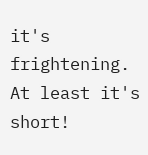it's frightening. At least it's short!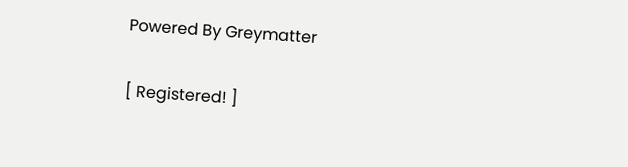Powered By Greymatter

[ Registered! ]